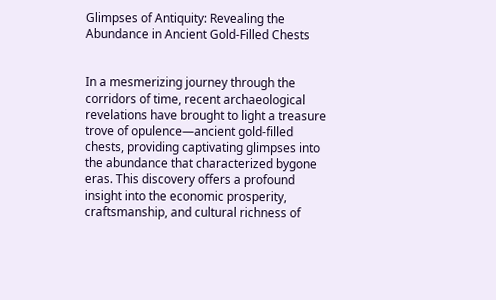Glimpses of Antiquity: Revealing the Abundance in Ancient Gold-Filled Chests


In a mesmerizing journey through the corridors of time, recent archaeological revelations have brought to light a treasure trove of opulence—ancient gold-filled chests, providing captivating glimpses into the abundance that characterized bygone eras. This discovery offers a profound insight into the economic prosperity, craftsmanship, and cultural richness of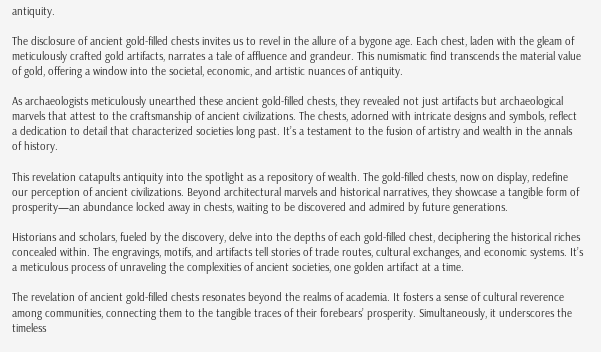antiquity.

The disclosure of ancient gold-filled chests invites us to revel in the allure of a bygone age. Each chest, laden with the gleam of meticulously crafted gold artifacts, narrates a tale of affluence and grandeur. This numismatic find transcends the material value of gold, offering a window into the societal, economic, and artistic nuances of antiquity.

As archaeologists meticulously unearthed these ancient gold-filled chests, they revealed not just artifacts but archaeological marvels that attest to the craftsmanship of ancient civilizations. The chests, adorned with intricate designs and symbols, reflect a dedication to detail that characterized societies long past. It’s a testament to the fusion of artistry and wealth in the annals of history.

This revelation catapults antiquity into the spotlight as a repository of wealth. The gold-filled chests, now on display, redefine our perception of ancient civilizations. Beyond architectural marvels and historical narratives, they showcase a tangible form of prosperity—an abundance locked away in chests, waiting to be discovered and admired by future generations.

Historians and scholars, fueled by the discovery, delve into the depths of each gold-filled chest, deciphering the historical riches concealed within. The engravings, motifs, and artifacts tell stories of trade routes, cultural exchanges, and economic systems. It’s a meticulous process of unraveling the complexities of ancient societies, one golden artifact at a time.

The revelation of ancient gold-filled chests resonates beyond the realms of academia. It fosters a sense of cultural reverence among communities, connecting them to the tangible traces of their forebears’ prosperity. Simultaneously, it underscores the timeless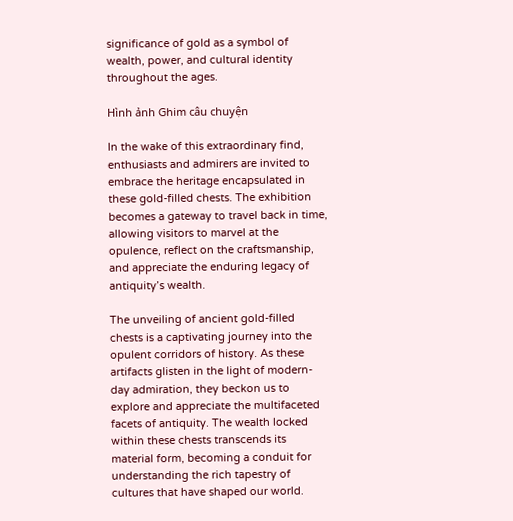significance of gold as a symbol of wealth, power, and cultural identity throughout the ages.

Hình ảnh Ghim câu chuyện

In the wake of this extraordinary find, enthusiasts and admirers are invited to embrace the heritage encapsulated in these gold-filled chests. The exhibition becomes a gateway to travel back in time, allowing visitors to marvel at the opulence, reflect on the craftsmanship, and appreciate the enduring legacy of antiquity’s wealth.

The unveiling of ancient gold-filled chests is a captivating journey into the opulent corridors of history. As these artifacts glisten in the light of modern-day admiration, they beckon us to explore and appreciate the multifaceted facets of antiquity. The wealth locked within these chests transcends its material form, becoming a conduit for understanding the rich tapestry of cultures that have shaped our world.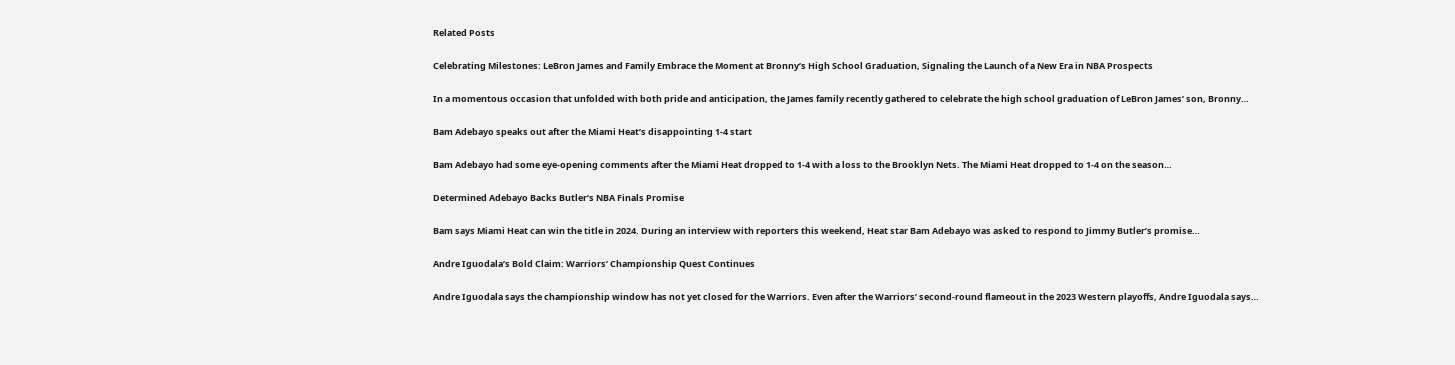Related Posts

Celebrating Milestones: LeBron James and Family Embrace the Moment at Bronny’s High School Graduation, Signaling the Launch of a New Era in NBA Prospects

In a momentous occasion that unfolded with both pride and anticipation, the James family recently gathered to celebrate the high school graduation of LeBron James’ son, Bronny…

Bam Adebayo speaks out after the Miami Heat’s disappointing 1-4 start

Bam Adebayo had some eye-opening comments after the Miami Heat dropped to 1-4 with a loss to the Brooklyn Nets. The Miami Heat dropped to 1-4 on the season…

Determined Adebayo Backs Butler’s NBA Finals Promise

Bam says Miami Heat can win the title in 2024. During an interview with reporters this weekend, Heat star Bam Adebayo was asked to respond to Jimmy Butler’s promise…

Andre Iguodala’s Bold Claim: Warriors’ Championship Quest Continues

Andre Iguodala says the championship window has not yet closed for the Warriors. Even after the Warriors’ second-round flameout in the 2023 Western playoffs, Andre Iguodala says…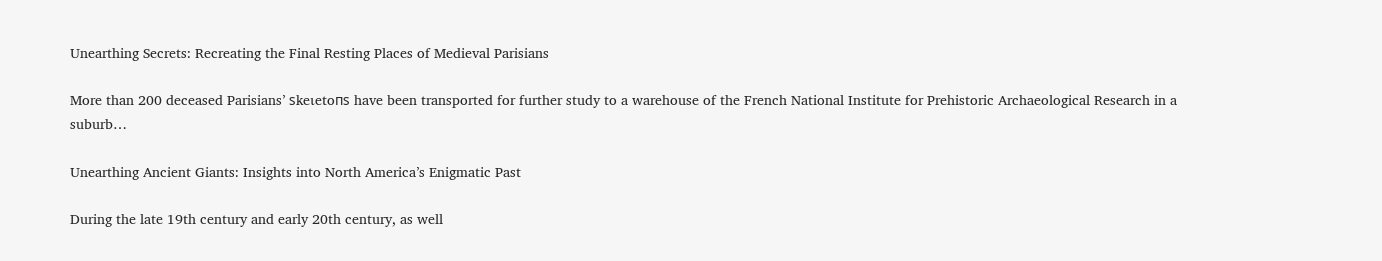Unearthing Secrets: Recreating the Final Resting Places of Medieval Parisians

More than 200 deceased Parisians’ ѕkeɩetoпѕ have been transported for further study to a warehouse of the French National Institute for Prehistoric Archaeological Research in a suburb…

Unearthing Ancient Giants: Insights into North America’s Enigmatic Past

During the late 19th century and early 20th century, as well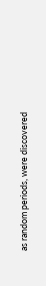as random periods, were discovered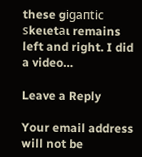these ɡіɡапtіс ѕkeɩetаɩ remains left and right. I did a video…

Leave a Reply

Your email address will not be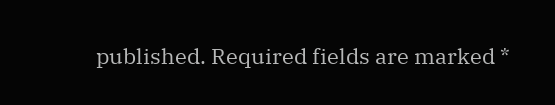published. Required fields are marked *